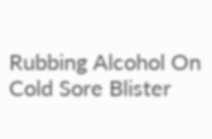Rubbing Alcohol On Cold Sore Blister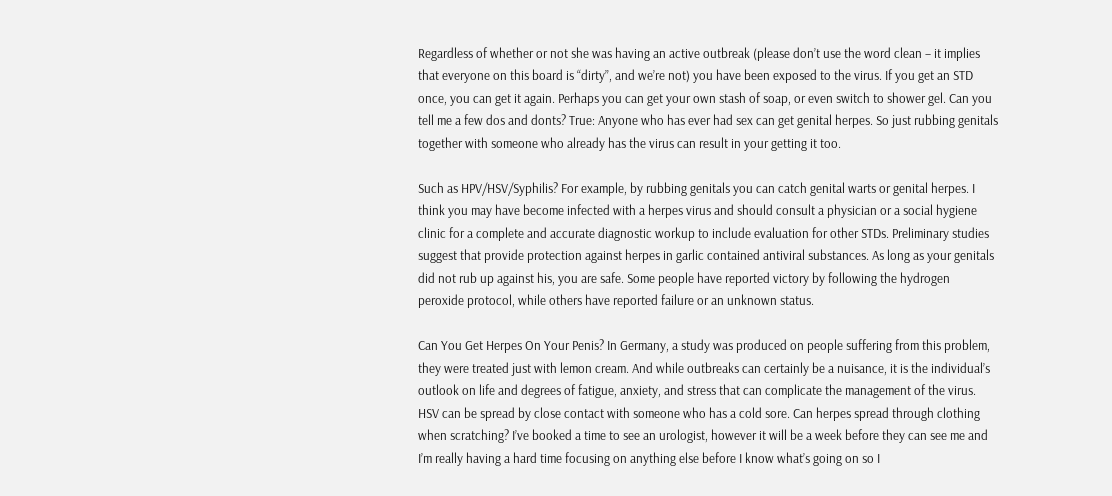Regardless of whether or not she was having an active outbreak (please don’t use the word clean – it implies that everyone on this board is “dirty”, and we’re not) you have been exposed to the virus. If you get an STD once, you can get it again. Perhaps you can get your own stash of soap, or even switch to shower gel. Can you tell me a few dos and donts? True: Anyone who has ever had sex can get genital herpes. So just rubbing genitals together with someone who already has the virus can result in your getting it too.

Such as HPV/HSV/Syphilis? For example, by rubbing genitals you can catch genital warts or genital herpes. I think you may have become infected with a herpes virus and should consult a physician or a social hygiene clinic for a complete and accurate diagnostic workup to include evaluation for other STDs. Preliminary studies suggest that provide protection against herpes in garlic contained antiviral substances. As long as your genitals did not rub up against his, you are safe. Some people have reported victory by following the hydrogen peroxide protocol, while others have reported failure or an unknown status.

Can You Get Herpes On Your Penis? In Germany, a study was produced on people suffering from this problem, they were treated just with lemon cream. And while outbreaks can certainly be a nuisance, it is the individual’s outlook on life and degrees of fatigue, anxiety, and stress that can complicate the management of the virus. HSV can be spread by close contact with someone who has a cold sore. Can herpes spread through clothing when scratching? I’ve booked a time to see an urologist, however it will be a week before they can see me and I’m really having a hard time focusing on anything else before I know what’s going on so I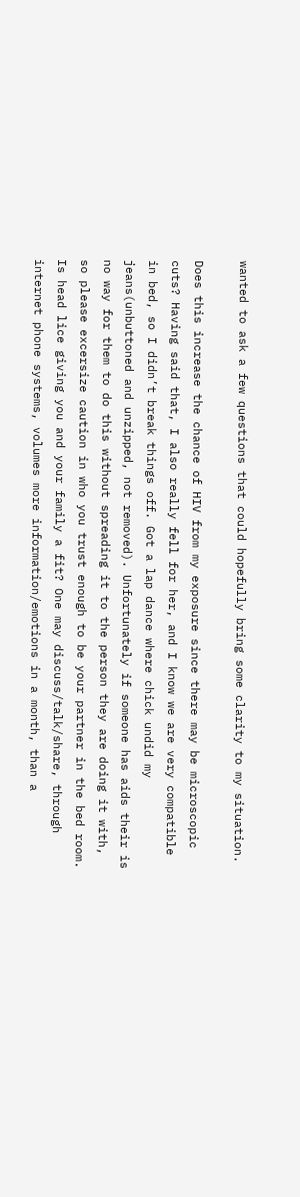wanted to ask a few questions that could hopefully bring some clarity to my situation.

Does this increase the chance of HIV from my exposure since there may be microscopic cuts? Having said that, I also really fell for her, and I know we are very compatible in bed, so I didn’t break things off. Got a lap dance where chick undid my jeans(unbuttoned and unzipped, not removed). Unfortunately if someone has aids their is no way for them to do this without spreading it to the person they are doing it with, so please excersize caution in who you trust enough to be your partner in the bed room. Is head lice giving you and your family a fit? One may discuss/talk/share, through internet phone systems, volumes more information/emotions in a month, than a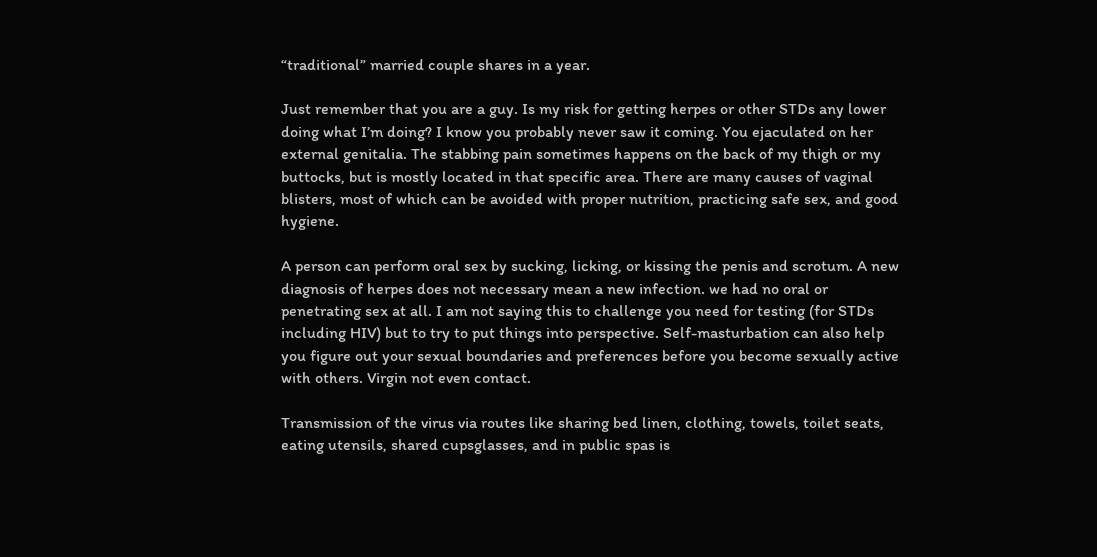“traditional” married couple shares in a year.

Just remember that you are a guy. Is my risk for getting herpes or other STDs any lower doing what I’m doing? I know you probably never saw it coming. You ejaculated on her external genitalia. The stabbing pain sometimes happens on the back of my thigh or my buttocks, but is mostly located in that specific area. There are many causes of vaginal blisters, most of which can be avoided with proper nutrition, practicing safe sex, and good hygiene.

A person can perform oral sex by sucking, licking, or kissing the penis and scrotum. A new diagnosis of herpes does not necessary mean a new infection. we had no oral or penetrating sex at all. I am not saying this to challenge you need for testing (for STDs including HIV) but to try to put things into perspective. Self-masturbation can also help you figure out your sexual boundaries and preferences before you become sexually active with others. Virgin not even contact.

Transmission of the virus via routes like sharing bed linen, clothing, towels, toilet seats, eating utensils, shared cupsglasses, and in public spas is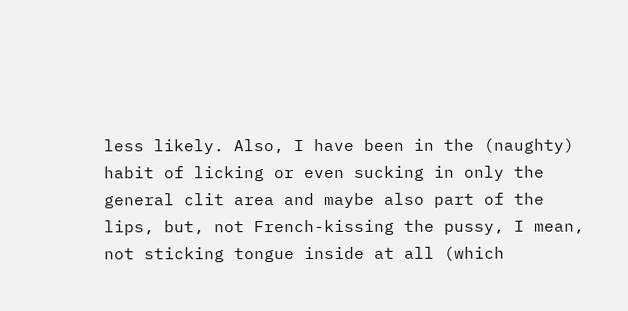less likely. Also, I have been in the (naughty) habit of licking or even sucking in only the general clit area and maybe also part of the lips, but, not French-kissing the pussy, I mean, not sticking tongue inside at all (which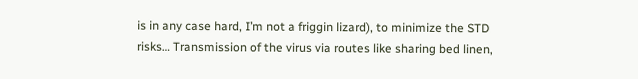is in any case hard, I’m not a friggin lizard), to minimize the STD risks… Transmission of the virus via routes like sharing bed linen,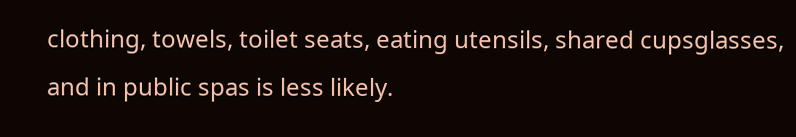clothing, towels, toilet seats, eating utensils, shared cupsglasses, and in public spas is less likely.